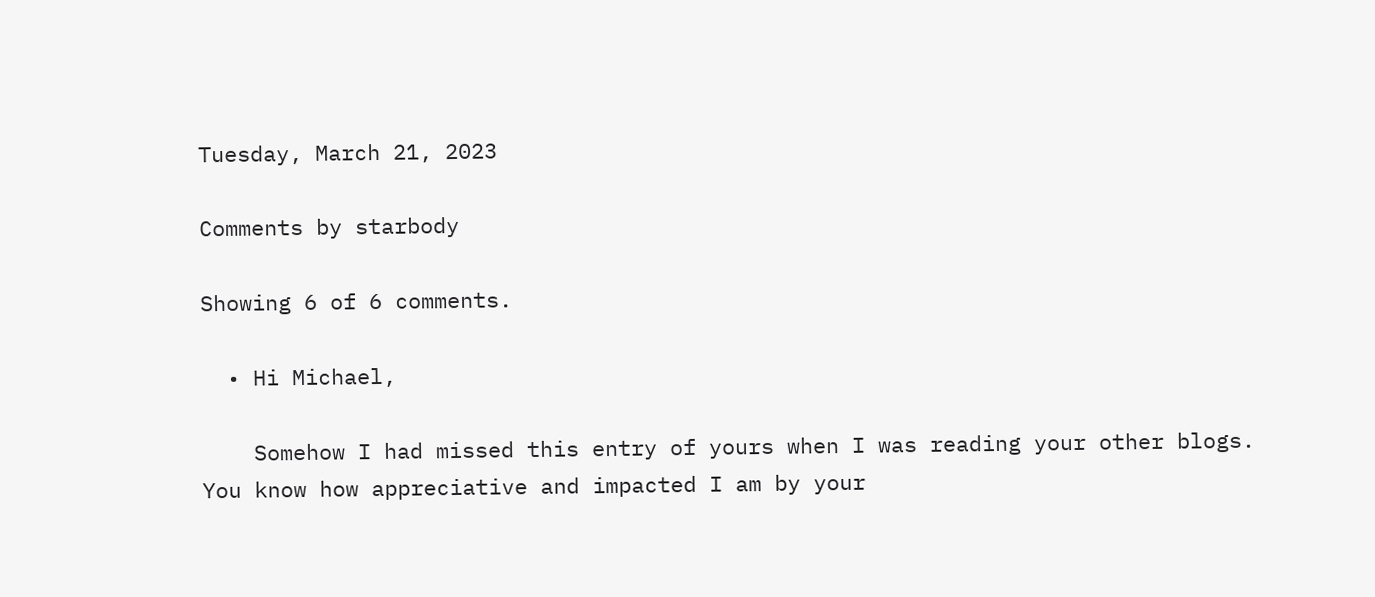Tuesday, March 21, 2023

Comments by starbody

Showing 6 of 6 comments.

  • Hi Michael,

    Somehow I had missed this entry of yours when I was reading your other blogs. You know how appreciative and impacted I am by your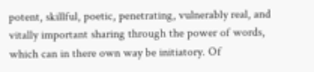potent, skillful, poetic, penetrating, vulnerably real, and vitally important sharing through the power of words, which can in there own way be initiatory. Of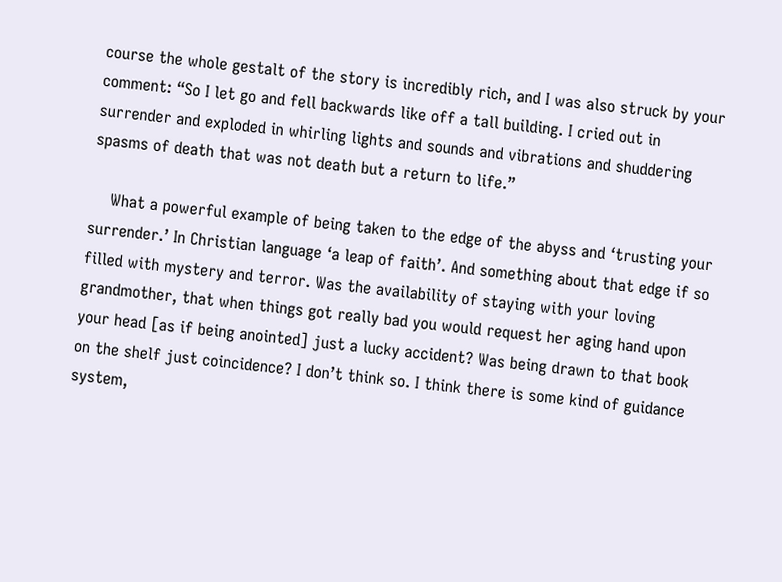course the whole gestalt of the story is incredibly rich, and I was also struck by your comment: “So I let go and fell backwards like off a tall building. I cried out in surrender and exploded in whirling lights and sounds and vibrations and shuddering spasms of death that was not death but a return to life.”

    What a powerful example of being taken to the edge of the abyss and ‘trusting your surrender.’ In Christian language ‘a leap of faith’. And something about that edge if so filled with mystery and terror. Was the availability of staying with your loving grandmother, that when things got really bad you would request her aging hand upon your head [as if being anointed] just a lucky accident? Was being drawn to that book on the shelf just coincidence? I don’t think so. I think there is some kind of guidance system,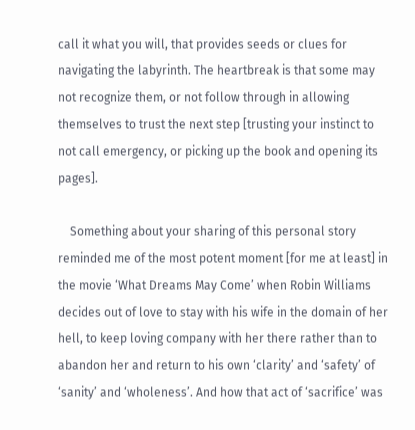call it what you will, that provides seeds or clues for navigating the labyrinth. The heartbreak is that some may not recognize them, or not follow through in allowing themselves to trust the next step [trusting your instinct to not call emergency, or picking up the book and opening its pages].

    Something about your sharing of this personal story reminded me of the most potent moment [for me at least] in the movie ‘What Dreams May Come’ when Robin Williams decides out of love to stay with his wife in the domain of her hell, to keep loving company with her there rather than to abandon her and return to his own ‘clarity’ and ‘safety’ of ‘sanity’ and ‘wholeness’. And how that act of ‘sacrifice’ was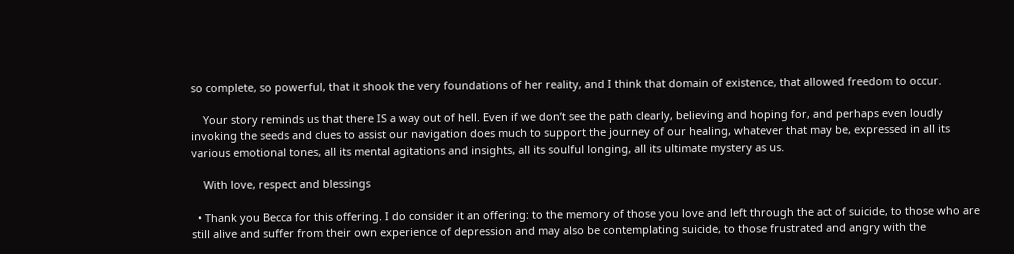so complete, so powerful, that it shook the very foundations of her reality, and I think that domain of existence, that allowed freedom to occur.

    Your story reminds us that there IS a way out of hell. Even if we don’t see the path clearly, believing and hoping for, and perhaps even loudly invoking the seeds and clues to assist our navigation does much to support the journey of our healing, whatever that may be, expressed in all its various emotional tones, all its mental agitations and insights, all its soulful longing, all its ultimate mystery as us.

    With love, respect and blessings

  • Thank you Becca for this offering. I do consider it an offering: to the memory of those you love and left through the act of suicide, to those who are still alive and suffer from their own experience of depression and may also be contemplating suicide, to those frustrated and angry with the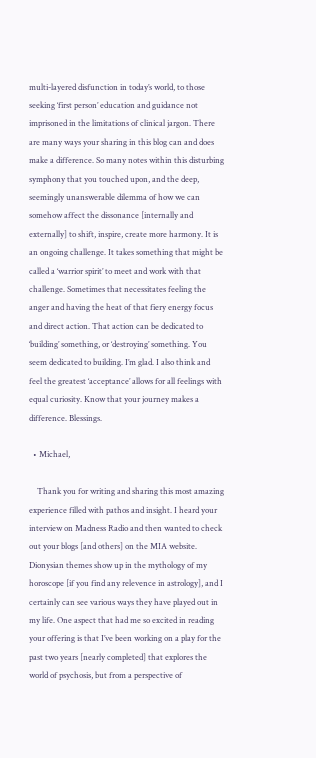multi-layered disfunction in today’s world, to those seeking ‘first person’ education and guidance not imprisoned in the limitations of clinical jargon. There are many ways your sharing in this blog can and does make a difference. So many notes within this disturbing symphony that you touched upon, and the deep, seemingly unanswerable dilemma of how we can somehow affect the dissonance [internally and externally] to shift, inspire, create more harmony. It is an ongoing challenge. It takes something that might be called a ‘warrior spirit’ to meet and work with that challenge. Sometimes that necessitates feeling the anger and having the heat of that fiery energy focus and direct action. That action can be dedicated to ‘building’ something, or ‘destroying’ something. You seem dedicated to building. I’m glad. I also think and feel the greatest ‘acceptance’ allows for all feelings with equal curiosity. Know that your journey makes a difference. Blessings.

  • Michael,

    Thank you for writing and sharing this most amazing experience filled with pathos and insight. I heard your interview on Madness Radio and then wanted to check out your blogs [and others] on the MIA website. Dionysian themes show up in the mythology of my horoscope [if you find any relevence in astrology], and I certainly can see various ways they have played out in my life. One aspect that had me so excited in reading your offering is that I’ve been working on a play for the past two years [nearly completed] that explores the world of psychosis, but from a perspective of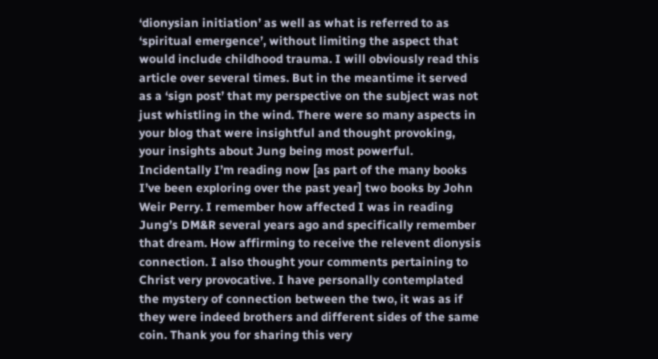‘dionysian initiation’ as well as what is referred to as ‘spiritual emergence’, without limiting the aspect that would include childhood trauma. I will obviously read this article over several times. But in the meantime it served as a ‘sign post’ that my perspective on the subject was not just whistling in the wind. There were so many aspects in your blog that were insightful and thought provoking, your insights about Jung being most powerful. Incidentally I’m reading now [as part of the many books I’ve been exploring over the past year] two books by John Weir Perry. I remember how affected I was in reading Jung’s DM&R several years ago and specifically remember that dream. How affirming to receive the relevent dionysis connection. I also thought your comments pertaining to Christ very provocative. I have personally contemplated the mystery of connection between the two, it was as if they were indeed brothers and different sides of the same coin. Thank you for sharing this very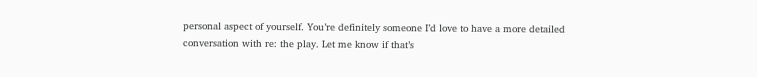personal aspect of yourself. You’re definitely someone I’d love to have a more detailed conversation with re: the play. Let me know if that’s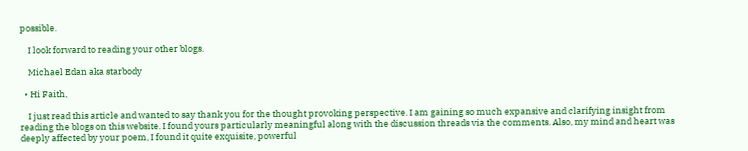possible.

    I look forward to reading your other blogs.

    Michael Edan aka starbody

  • Hi Faith,

    I just read this article and wanted to say thank you for the thought provoking perspective. I am gaining so much expansive and clarifying insight from reading the blogs on this website. I found yours particularly meaningful along with the discussion threads via the comments. Also, my mind and heart was deeply affected by your poem, I found it quite exquisite, powerful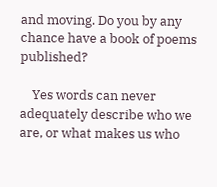and moving. Do you by any chance have a book of poems published?

    Yes words can never adequately describe who we are, or what makes us who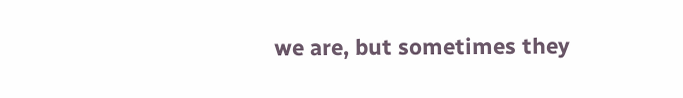we are, but sometimes they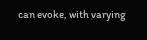can evoke, with varying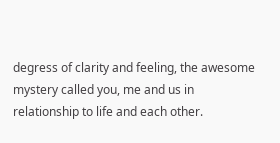degress of clarity and feeling, the awesome mystery called you, me and us in relationship to life and each other.